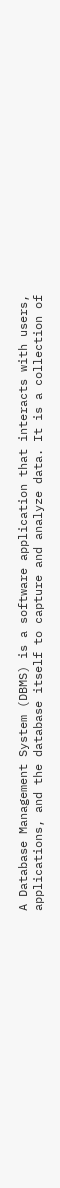A Database Management System (DBMS) is a software application that interacts with users, applications, and the database itself to capture and analyze data. It is a collection of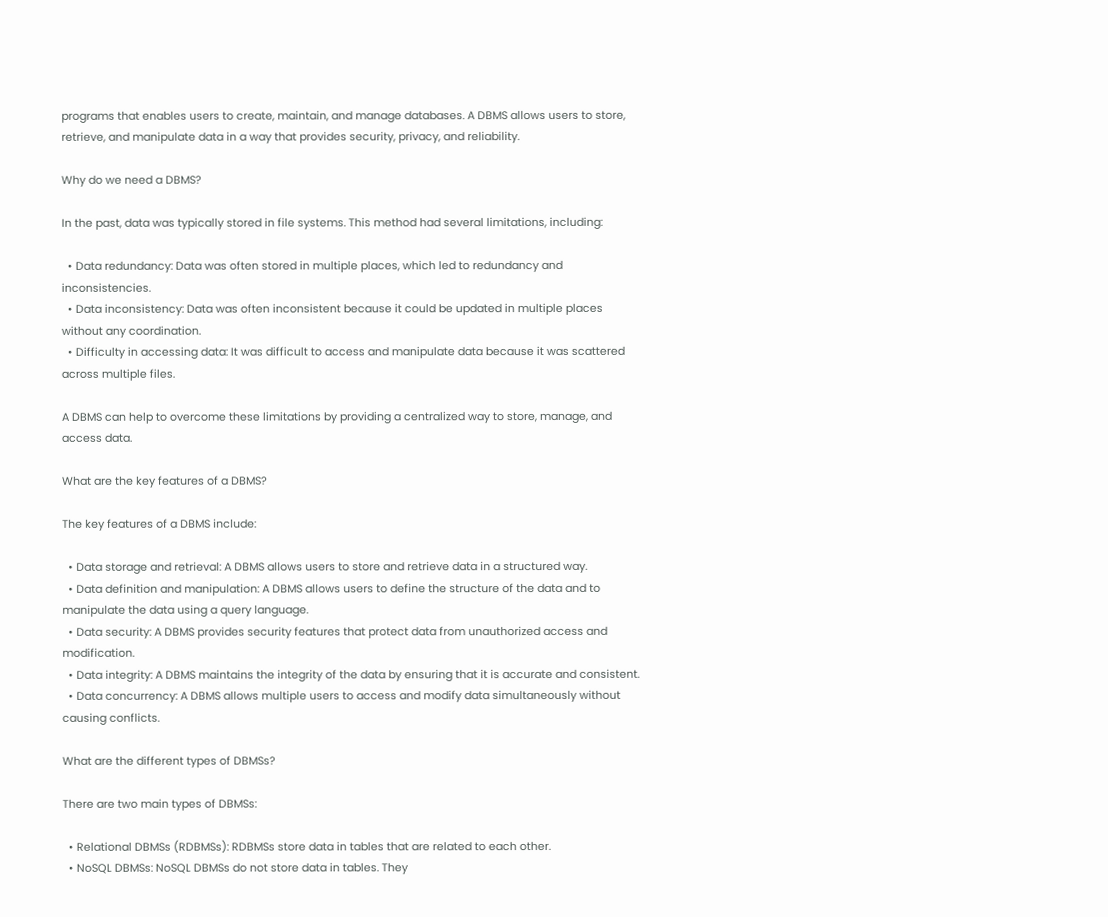programs that enables users to create, maintain, and manage databases. A DBMS allows users to store, retrieve, and manipulate data in a way that provides security, privacy, and reliability.

Why do we need a DBMS?

In the past, data was typically stored in file systems. This method had several limitations, including:

  • Data redundancy: Data was often stored in multiple places, which led to redundancy and inconsistencies.
  • Data inconsistency: Data was often inconsistent because it could be updated in multiple places without any coordination.
  • Difficulty in accessing data: It was difficult to access and manipulate data because it was scattered across multiple files.

A DBMS can help to overcome these limitations by providing a centralized way to store, manage, and access data.

What are the key features of a DBMS?

The key features of a DBMS include:

  • Data storage and retrieval: A DBMS allows users to store and retrieve data in a structured way.
  • Data definition and manipulation: A DBMS allows users to define the structure of the data and to manipulate the data using a query language.
  • Data security: A DBMS provides security features that protect data from unauthorized access and modification.
  • Data integrity: A DBMS maintains the integrity of the data by ensuring that it is accurate and consistent.
  • Data concurrency: A DBMS allows multiple users to access and modify data simultaneously without causing conflicts.

What are the different types of DBMSs?

There are two main types of DBMSs:

  • Relational DBMSs (RDBMSs): RDBMSs store data in tables that are related to each other.
  • NoSQL DBMSs: NoSQL DBMSs do not store data in tables. They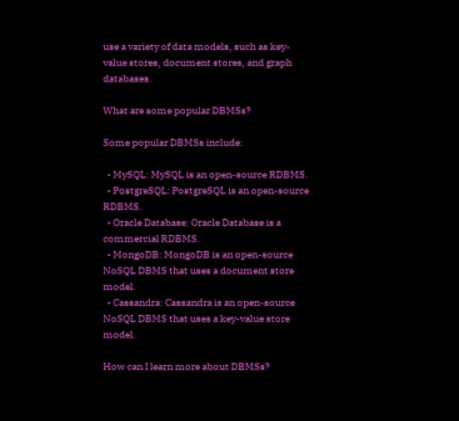use a variety of data models, such as key-value stores, document stores, and graph databases.

What are some popular DBMSs?

Some popular DBMSs include:

  • MySQL: MySQL is an open-source RDBMS.
  • PostgreSQL: PostgreSQL is an open-source RDBMS.
  • Oracle Database: Oracle Database is a commercial RDBMS.
  • MongoDB: MongoDB is an open-source NoSQL DBMS that uses a document store model.
  • Cassandra: Cassandra is an open-source NoSQL DBMS that uses a key-value store model.

How can I learn more about DBMSs?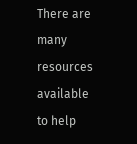There are many resources available to help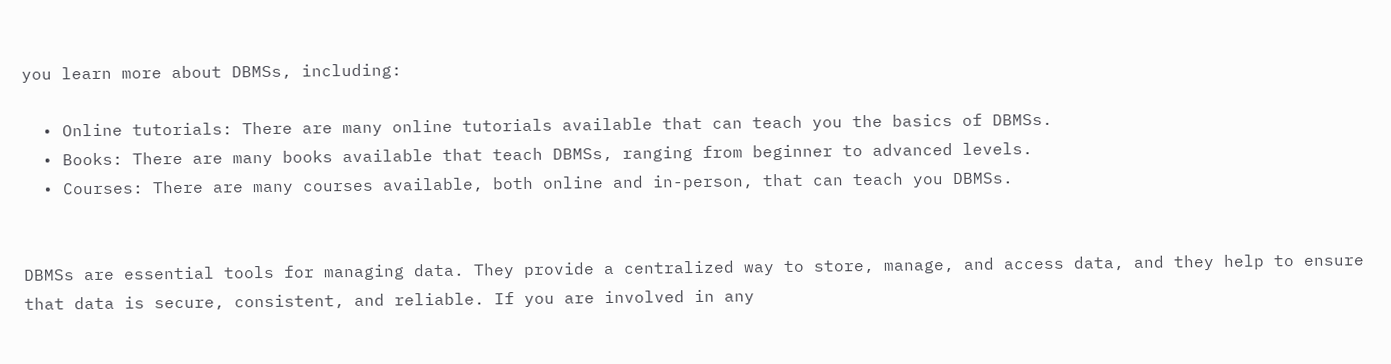you learn more about DBMSs, including:

  • Online tutorials: There are many online tutorials available that can teach you the basics of DBMSs.
  • Books: There are many books available that teach DBMSs, ranging from beginner to advanced levels.
  • Courses: There are many courses available, both online and in-person, that can teach you DBMSs.


DBMSs are essential tools for managing data. They provide a centralized way to store, manage, and access data, and they help to ensure that data is secure, consistent, and reliable. If you are involved in any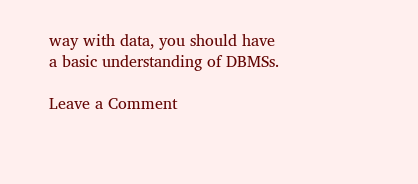way with data, you should have a basic understanding of DBMSs.

Leave a Comment